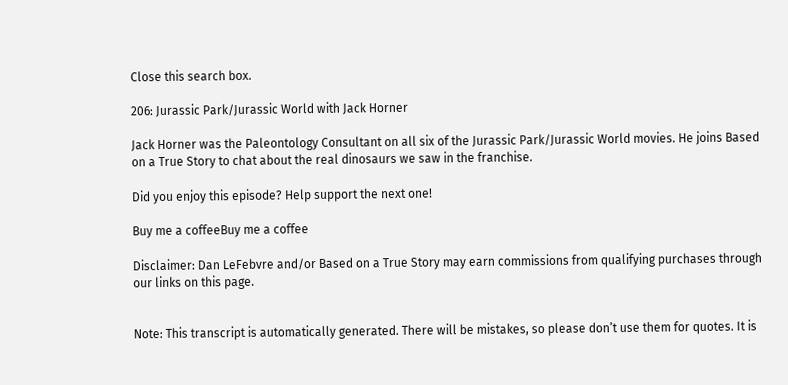Close this search box.

206: Jurassic Park/Jurassic World with Jack Horner

Jack Horner was the Paleontology Consultant on all six of the Jurassic Park/Jurassic World movies. He joins Based on a True Story to chat about the real dinosaurs we saw in the franchise.

Did you enjoy this episode? Help support the next one!

Buy me a coffeeBuy me a coffee

Disclaimer: Dan LeFebvre and/or Based on a True Story may earn commissions from qualifying purchases through our links on this page.


Note: This transcript is automatically generated. There will be mistakes, so please don’t use them for quotes. It is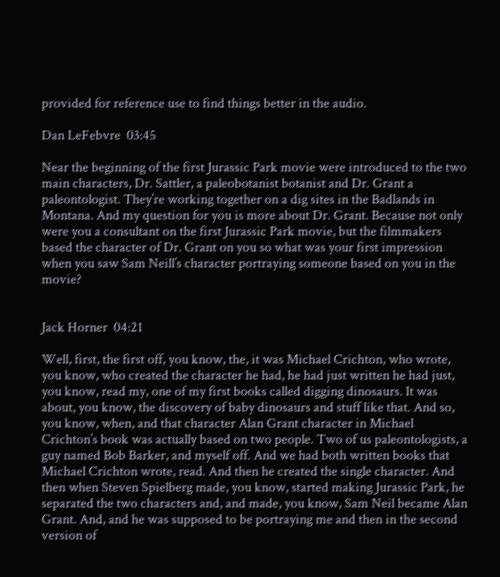provided for reference use to find things better in the audio.

Dan LeFebvre  03:45

Near the beginning of the first Jurassic Park movie were introduced to the two main characters, Dr. Sattler, a paleobotanist botanist and Dr. Grant a paleontologist. They’re working together on a dig sites in the Badlands in Montana. And my question for you is more about Dr. Grant. Because not only were you a consultant on the first Jurassic Park movie, but the filmmakers based the character of Dr. Grant on you so what was your first impression when you saw Sam Neill’s character portraying someone based on you in the movie?


Jack Horner  04:21

Well, first, the first off, you know, the, it was Michael Crichton, who wrote, you know, who created the character he had, he had just written he had just, you know, read my, one of my first books called digging dinosaurs. It was about, you know, the discovery of baby dinosaurs and stuff like that. And so, you know, when, and that character Alan Grant character in Michael Crichton’s book was actually based on two people. Two of us paleontologists, a guy named Bob Barker, and myself off. And we had both written books that Michael Crichton wrote, read. And then he created the single character. And then when Steven Spielberg made, you know, started making Jurassic Park, he separated the two characters and, and made, you know, Sam Neil became Alan Grant. And, and he was supposed to be portraying me and then in the second version of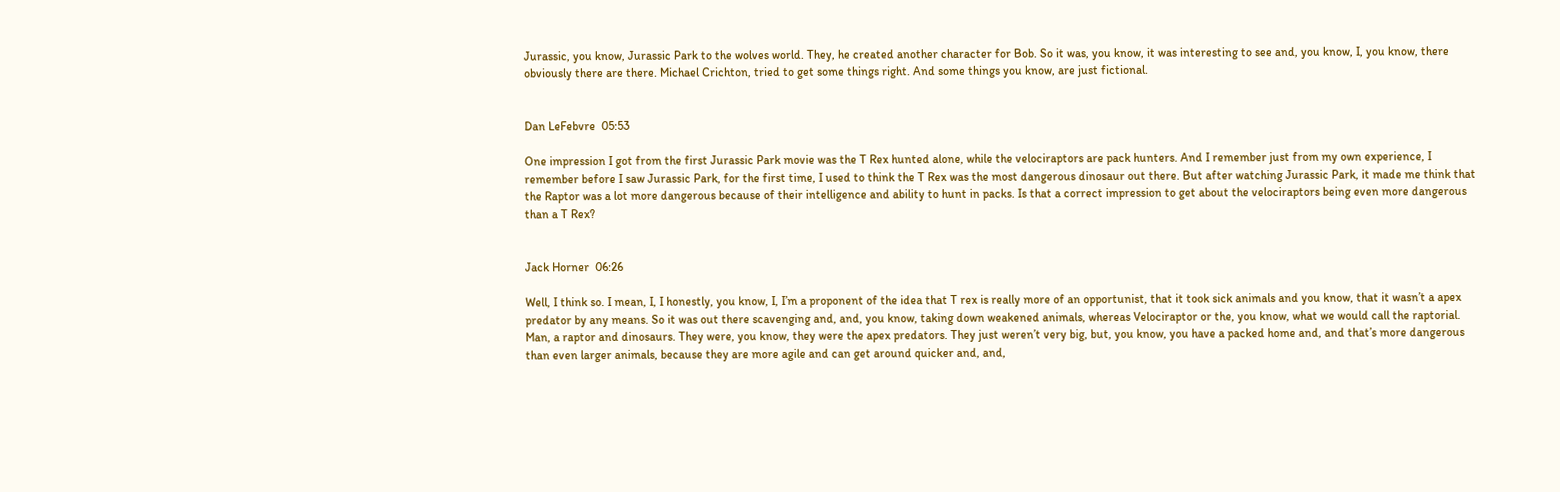Jurassic, you know, Jurassic Park to the wolves world. They, he created another character for Bob. So it was, you know, it was interesting to see and, you know, I, you know, there obviously there are there. Michael Crichton, tried to get some things right. And some things you know, are just fictional.


Dan LeFebvre  05:53

One impression I got from the first Jurassic Park movie was the T Rex hunted alone, while the velociraptors are pack hunters. And I remember just from my own experience, I remember before I saw Jurassic Park, for the first time, I used to think the T Rex was the most dangerous dinosaur out there. But after watching Jurassic Park, it made me think that the Raptor was a lot more dangerous because of their intelligence and ability to hunt in packs. Is that a correct impression to get about the velociraptors being even more dangerous than a T Rex?


Jack Horner  06:26

Well, I think so. I mean, I, I honestly, you know, I, I’m a proponent of the idea that T rex is really more of an opportunist, that it took sick animals and you know, that it wasn’t a apex predator by any means. So it was out there scavenging and, and, you know, taking down weakened animals, whereas Velociraptor or the, you know, what we would call the raptorial. Man, a raptor and dinosaurs. They were, you know, they were the apex predators. They just weren’t very big, but, you know, you have a packed home and, and that’s more dangerous than even larger animals, because they are more agile and can get around quicker and, and,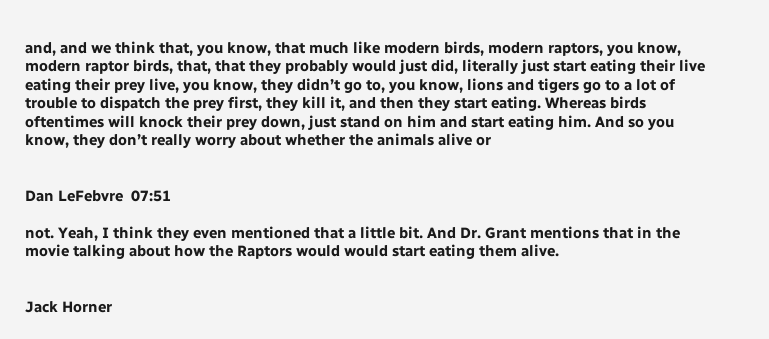and, and we think that, you know, that much like modern birds, modern raptors, you know, modern raptor birds, that, that they probably would just did, literally just start eating their live eating their prey live, you know, they didn’t go to, you know, lions and tigers go to a lot of trouble to dispatch the prey first, they kill it, and then they start eating. Whereas birds oftentimes will knock their prey down, just stand on him and start eating him. And so you know, they don’t really worry about whether the animals alive or


Dan LeFebvre  07:51

not. Yeah, I think they even mentioned that a little bit. And Dr. Grant mentions that in the movie talking about how the Raptors would would start eating them alive.


Jack Horner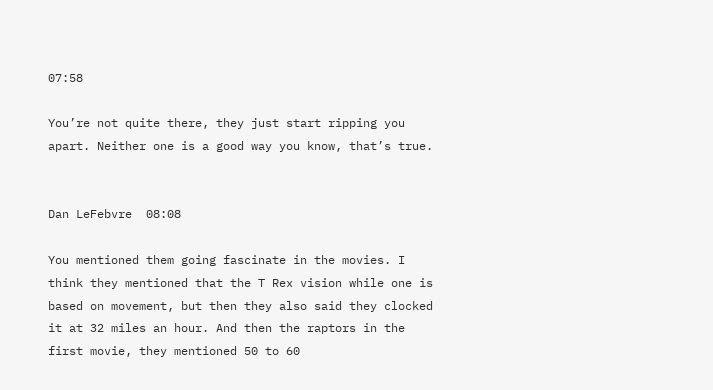07:58

You’re not quite there, they just start ripping you apart. Neither one is a good way you know, that’s true.


Dan LeFebvre  08:08

You mentioned them going fascinate in the movies. I think they mentioned that the T Rex vision while one is based on movement, but then they also said they clocked it at 32 miles an hour. And then the raptors in the first movie, they mentioned 50 to 60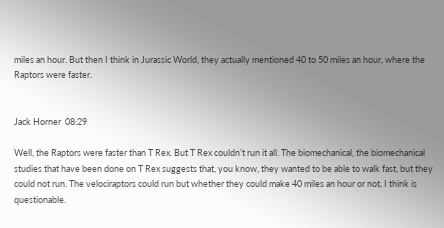miles an hour. But then I think in Jurassic World, they actually mentioned 40 to 50 miles an hour, where the Raptors were faster.


Jack Horner  08:29

Well, the Raptors were faster than T Rex. But T Rex couldn’t run it all. The biomechanical, the biomechanical studies that have been done on T Rex suggests that, you know, they wanted to be able to walk fast, but they could not run. The velociraptors could run but whether they could make 40 miles an hour or not, I think is questionable.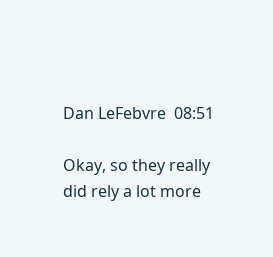Dan LeFebvre  08:51

Okay, so they really did rely a lot more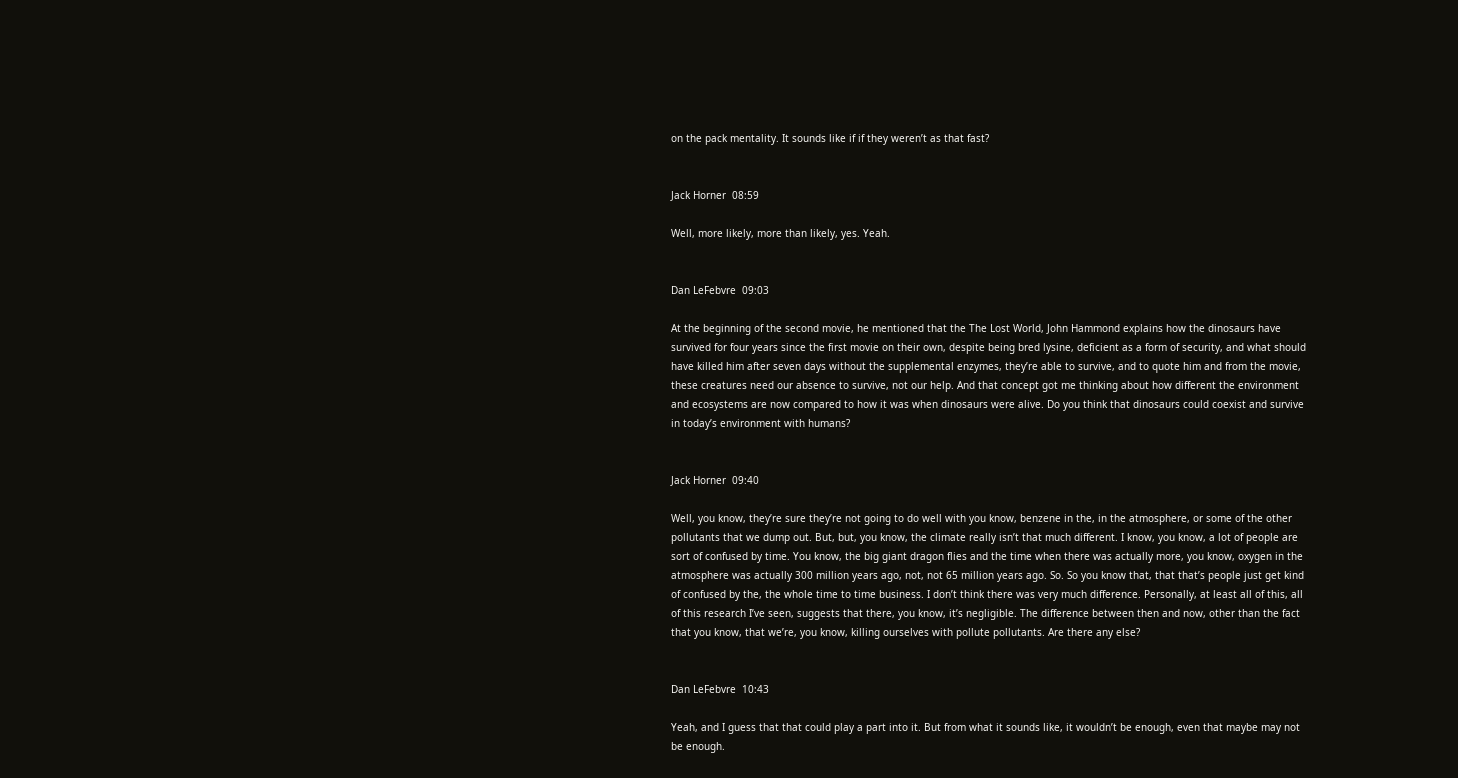on the pack mentality. It sounds like if if they weren’t as that fast?


Jack Horner  08:59

Well, more likely, more than likely, yes. Yeah.


Dan LeFebvre  09:03

At the beginning of the second movie, he mentioned that the The Lost World, John Hammond explains how the dinosaurs have survived for four years since the first movie on their own, despite being bred lysine, deficient as a form of security, and what should have killed him after seven days without the supplemental enzymes, they’re able to survive, and to quote him and from the movie, these creatures need our absence to survive, not our help. And that concept got me thinking about how different the environment and ecosystems are now compared to how it was when dinosaurs were alive. Do you think that dinosaurs could coexist and survive in today’s environment with humans?


Jack Horner  09:40

Well, you know, they’re sure they’re not going to do well with you know, benzene in the, in the atmosphere, or some of the other pollutants that we dump out. But, but, you know, the climate really isn’t that much different. I know, you know, a lot of people are sort of confused by time. You know, the big giant dragon flies and the time when there was actually more, you know, oxygen in the atmosphere was actually 300 million years ago, not, not 65 million years ago. So. So you know that, that that’s people just get kind of confused by the, the whole time to time business. I don’t think there was very much difference. Personally, at least all of this, all of this research I’ve seen, suggests that there, you know, it’s negligible. The difference between then and now, other than the fact that you know, that we’re, you know, killing ourselves with pollute pollutants. Are there any else?


Dan LeFebvre  10:43

Yeah, and I guess that that could play a part into it. But from what it sounds like, it wouldn’t be enough, even that maybe may not be enough.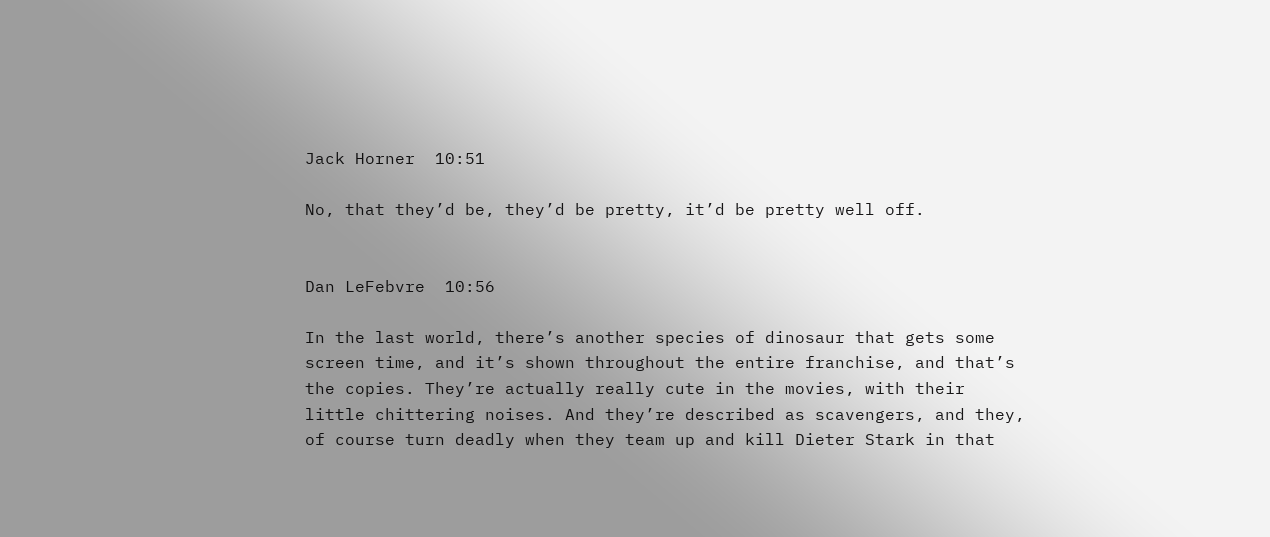Jack Horner  10:51

No, that they’d be, they’d be pretty, it’d be pretty well off.


Dan LeFebvre  10:56

In the last world, there’s another species of dinosaur that gets some screen time, and it’s shown throughout the entire franchise, and that’s the copies. They’re actually really cute in the movies, with their little chittering noises. And they’re described as scavengers, and they, of course turn deadly when they team up and kill Dieter Stark in that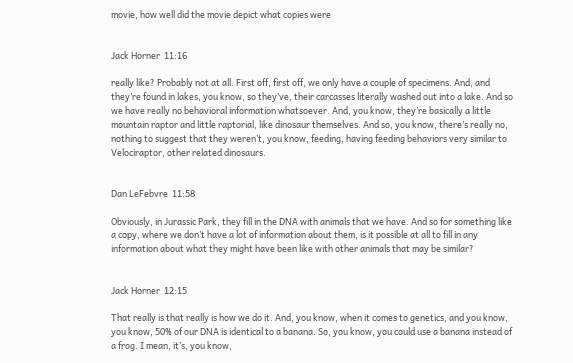movie, how well did the movie depict what copies were


Jack Horner  11:16

really like? Probably not at all. First off, first off, we only have a couple of specimens. And, and they’re found in lakes, you know, so they’ve, their carcasses literally washed out into a lake. And so we have really no behavioral information whatsoever. And, you know, they’re basically a little mountain raptor and little raptorial, like dinosaur themselves. And so, you know, there’s really no, nothing to suggest that they weren’t, you know, feeding, having feeding behaviors very similar to Velociraptor, other related dinosaurs.


Dan LeFebvre  11:58

Obviously, in Jurassic Park, they fill in the DNA with animals that we have. And so for something like a copy, where we don’t have a lot of information about them, is it possible at all to fill in any information about what they might have been like with other animals that may be similar?


Jack Horner  12:15

That really is that really is how we do it. And, you know, when it comes to genetics, and you know, you know, 50% of our DNA is identical to a banana. So, you know, you could use a banana instead of a frog. I mean, it’s, you know,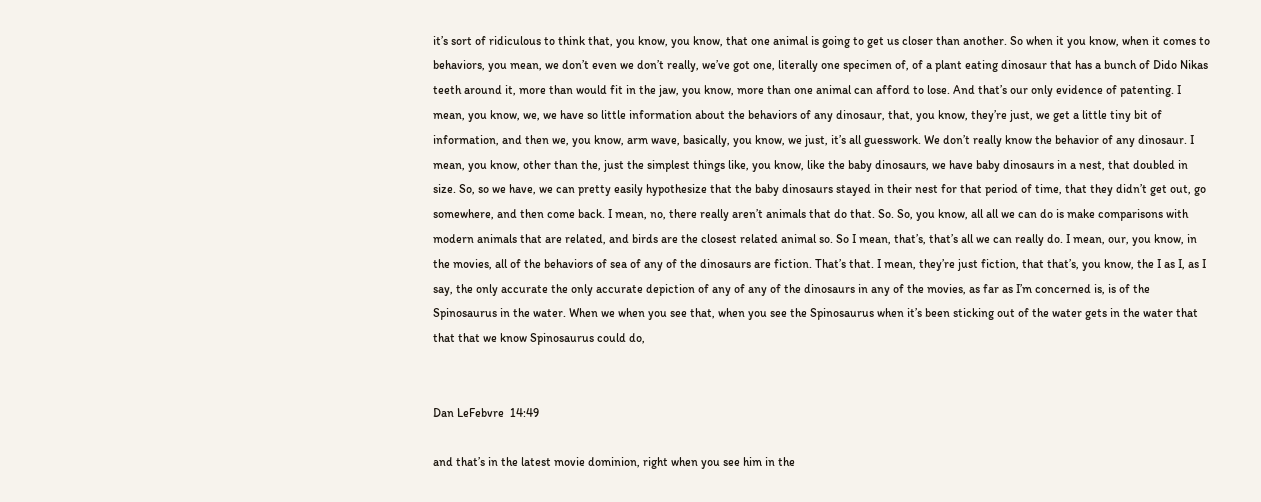it’s sort of ridiculous to think that, you know, you know, that one animal is going to get us closer than another. So when it you know, when it comes to behaviors, you mean, we don’t even we don’t really, we’ve got one, literally one specimen of, of a plant eating dinosaur that has a bunch of Dido Nikas teeth around it, more than would fit in the jaw, you know, more than one animal can afford to lose. And that’s our only evidence of patenting. I mean, you know, we, we have so little information about the behaviors of any dinosaur, that, you know, they’re just, we get a little tiny bit of information, and then we, you know, arm wave, basically, you know, we just, it’s all guesswork. We don’t really know the behavior of any dinosaur. I mean, you know, other than the, just the simplest things like, you know, like the baby dinosaurs, we have baby dinosaurs in a nest, that doubled in size. So, so we have, we can pretty easily hypothesize that the baby dinosaurs stayed in their nest for that period of time, that they didn’t get out, go somewhere, and then come back. I mean, no, there really aren’t animals that do that. So. So, you know, all all we can do is make comparisons with modern animals that are related, and birds are the closest related animal so. So I mean, that’s, that’s all we can really do. I mean, our, you know, in the movies, all of the behaviors of sea of any of the dinosaurs are fiction. That’s that. I mean, they’re just fiction, that that’s, you know, the I as I, as I say, the only accurate the only accurate depiction of any of any of the dinosaurs in any of the movies, as far as I’m concerned is, is of the Spinosaurus in the water. When we when you see that, when you see the Spinosaurus when it’s been sticking out of the water gets in the water that that that we know Spinosaurus could do,


Dan LeFebvre  14:49

and that’s in the latest movie dominion, right when you see him in the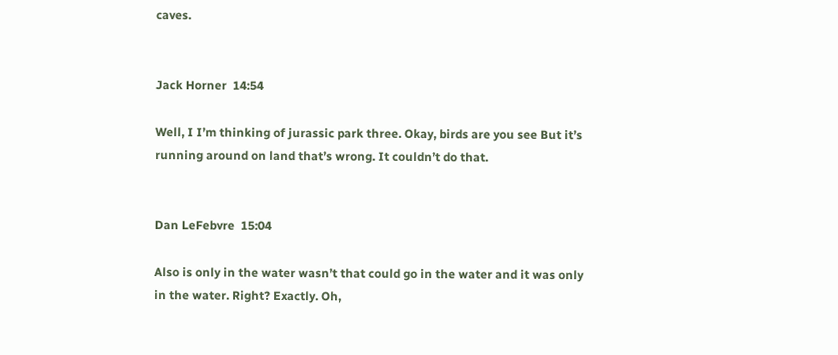caves.


Jack Horner  14:54

Well, I I’m thinking of jurassic park three. Okay, birds are you see But it’s running around on land that’s wrong. It couldn’t do that.


Dan LeFebvre  15:04

Also is only in the water wasn’t that could go in the water and it was only in the water. Right? Exactly. Oh,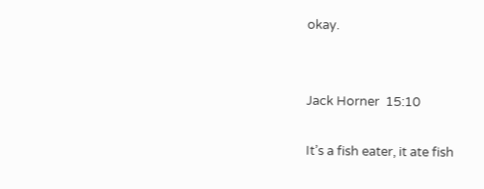okay.


Jack Horner  15:10

It’s a fish eater, it ate fish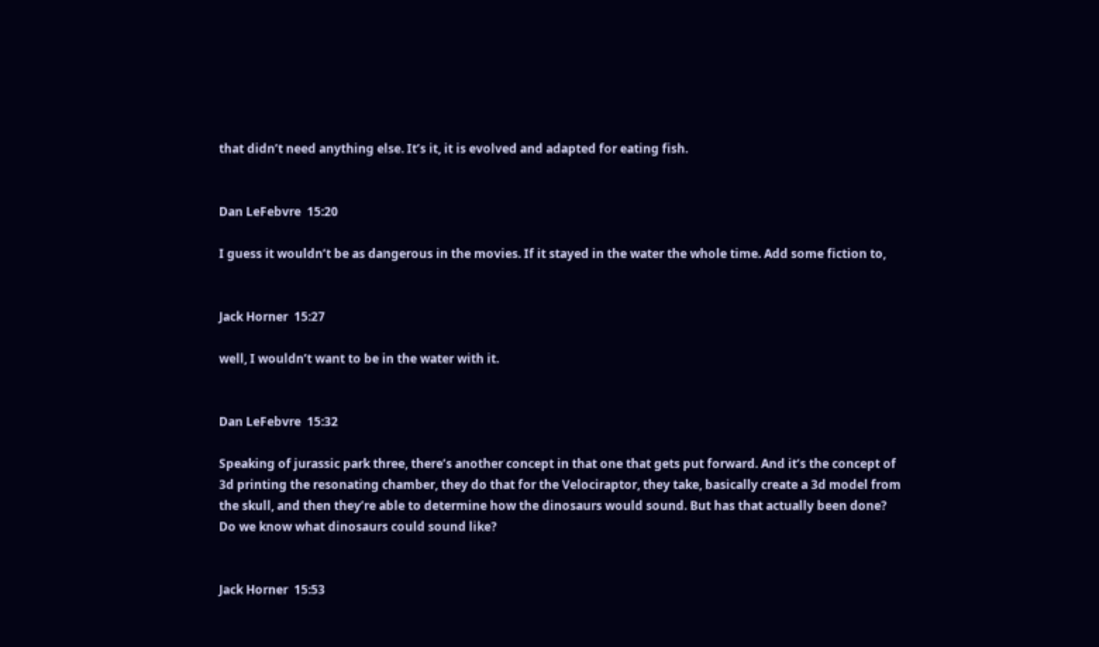that didn’t need anything else. It’s it, it is evolved and adapted for eating fish.


Dan LeFebvre  15:20

I guess it wouldn’t be as dangerous in the movies. If it stayed in the water the whole time. Add some fiction to,


Jack Horner  15:27

well, I wouldn’t want to be in the water with it.


Dan LeFebvre  15:32

Speaking of jurassic park three, there’s another concept in that one that gets put forward. And it’s the concept of 3d printing the resonating chamber, they do that for the Velociraptor, they take, basically create a 3d model from the skull, and then they’re able to determine how the dinosaurs would sound. But has that actually been done? Do we know what dinosaurs could sound like?


Jack Horner  15:53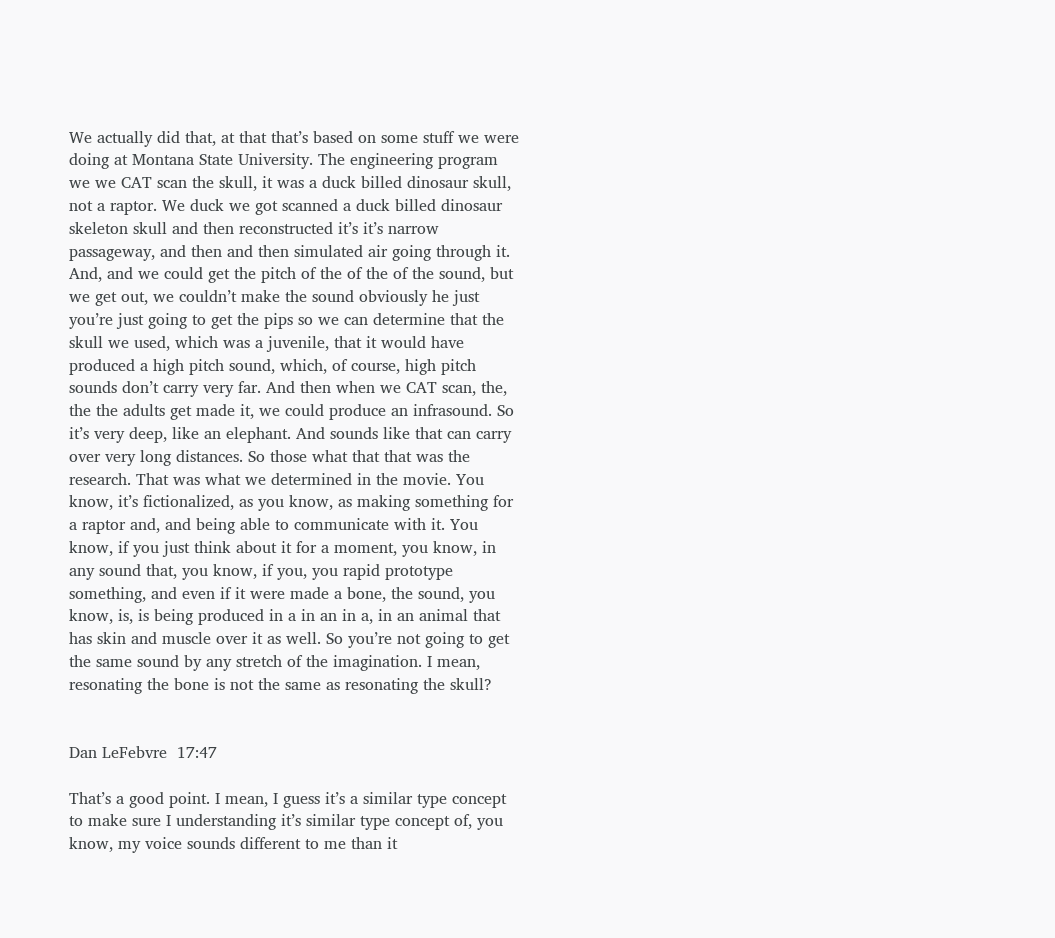We actually did that, at that that’s based on some stuff we were doing at Montana State University. The engineering program we we CAT scan the skull, it was a duck billed dinosaur skull, not a raptor. We duck we got scanned a duck billed dinosaur skeleton skull and then reconstructed it’s it’s narrow passageway, and then and then simulated air going through it. And, and we could get the pitch of the of the of the sound, but we get out, we couldn’t make the sound obviously he just you’re just going to get the pips so we can determine that the skull we used, which was a juvenile, that it would have produced a high pitch sound, which, of course, high pitch sounds don’t carry very far. And then when we CAT scan, the, the the adults get made it, we could produce an infrasound. So it’s very deep, like an elephant. And sounds like that can carry over very long distances. So those what that that was the research. That was what we determined in the movie. You know, it’s fictionalized, as you know, as making something for a raptor and, and being able to communicate with it. You know, if you just think about it for a moment, you know, in any sound that, you know, if you, you rapid prototype something, and even if it were made a bone, the sound, you know, is, is being produced in a in an in a, in an animal that has skin and muscle over it as well. So you’re not going to get the same sound by any stretch of the imagination. I mean, resonating the bone is not the same as resonating the skull?


Dan LeFebvre  17:47

That’s a good point. I mean, I guess it’s a similar type concept to make sure I understanding it’s similar type concept of, you know, my voice sounds different to me than it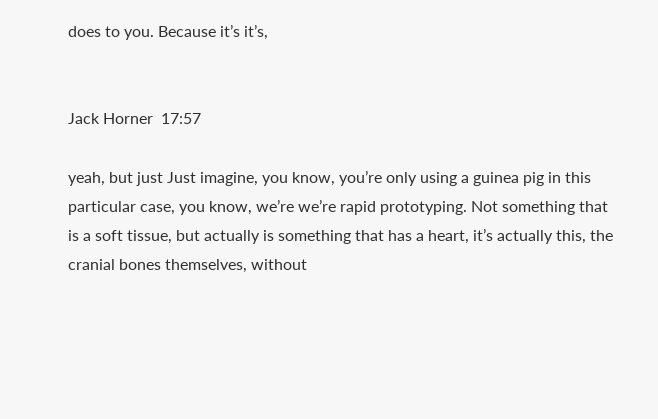does to you. Because it’s it’s,


Jack Horner  17:57

yeah, but just Just imagine, you know, you’re only using a guinea pig in this particular case, you know, we’re we’re rapid prototyping. Not something that is a soft tissue, but actually is something that has a heart, it’s actually this, the cranial bones themselves, without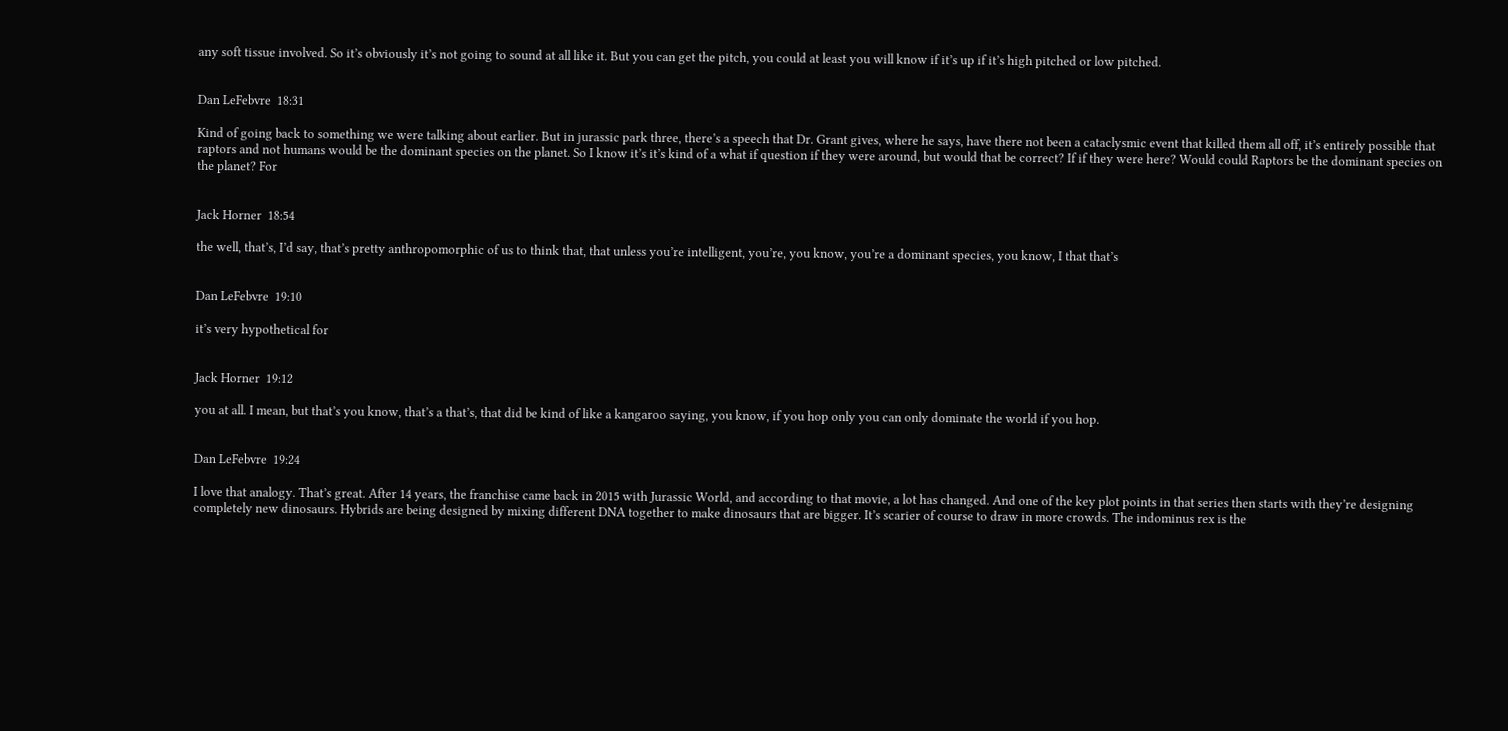any soft tissue involved. So it’s obviously it’s not going to sound at all like it. But you can get the pitch, you could at least you will know if it’s up if it’s high pitched or low pitched.


Dan LeFebvre  18:31

Kind of going back to something we were talking about earlier. But in jurassic park three, there’s a speech that Dr. Grant gives, where he says, have there not been a cataclysmic event that killed them all off, it’s entirely possible that raptors and not humans would be the dominant species on the planet. So I know it’s it’s kind of a what if question if they were around, but would that be correct? If if they were here? Would could Raptors be the dominant species on the planet? For


Jack Horner  18:54

the well, that’s, I’d say, that’s pretty anthropomorphic of us to think that, that unless you’re intelligent, you’re, you know, you’re a dominant species, you know, I that that’s


Dan LeFebvre  19:10

it’s very hypothetical for


Jack Horner  19:12

you at all. I mean, but that’s you know, that’s a that’s, that did be kind of like a kangaroo saying, you know, if you hop only you can only dominate the world if you hop.


Dan LeFebvre  19:24

I love that analogy. That’s great. After 14 years, the franchise came back in 2015 with Jurassic World, and according to that movie, a lot has changed. And one of the key plot points in that series then starts with they’re designing completely new dinosaurs. Hybrids are being designed by mixing different DNA together to make dinosaurs that are bigger. It’s scarier of course to draw in more crowds. The indominus rex is the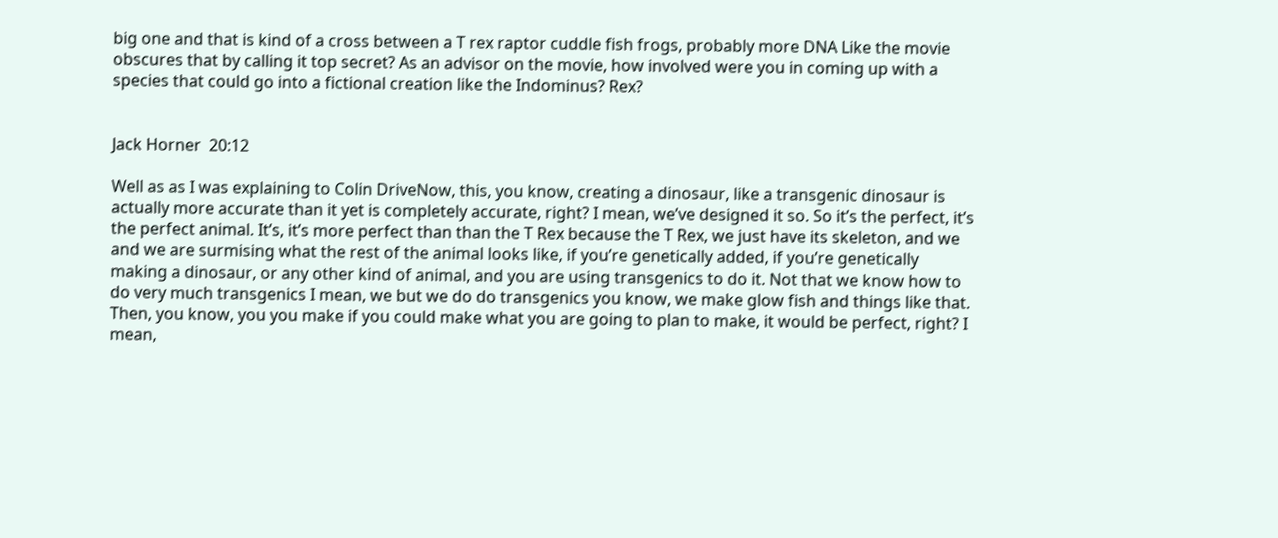big one and that is kind of a cross between a T rex raptor cuddle fish frogs, probably more DNA Like the movie obscures that by calling it top secret? As an advisor on the movie, how involved were you in coming up with a species that could go into a fictional creation like the Indominus? Rex?


Jack Horner  20:12

Well as as I was explaining to Colin DriveNow, this, you know, creating a dinosaur, like a transgenic dinosaur is actually more accurate than it yet is completely accurate, right? I mean, we’ve designed it so. So it’s the perfect, it’s the perfect animal. It’s, it’s more perfect than than the T Rex because the T Rex, we just have its skeleton, and we and we are surmising what the rest of the animal looks like, if you’re genetically added, if you’re genetically making a dinosaur, or any other kind of animal, and you are using transgenics to do it. Not that we know how to do very much transgenics I mean, we but we do do transgenics you know, we make glow fish and things like that. Then, you know, you you make if you could make what you are going to plan to make, it would be perfect, right? I mean,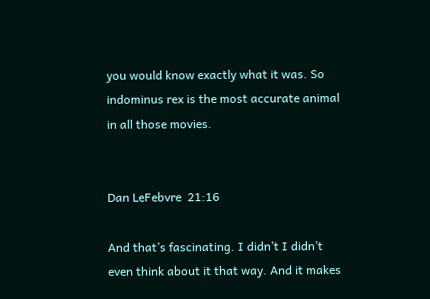you would know exactly what it was. So indominus rex is the most accurate animal in all those movies.


Dan LeFebvre  21:16

And that’s fascinating. I didn’t I didn’t even think about it that way. And it makes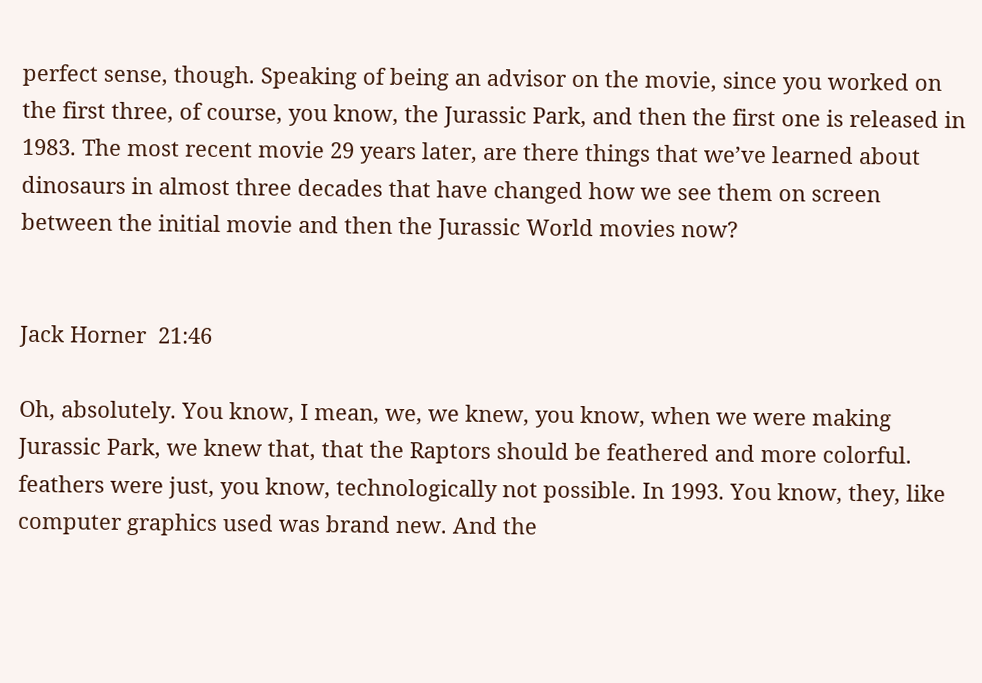perfect sense, though. Speaking of being an advisor on the movie, since you worked on the first three, of course, you know, the Jurassic Park, and then the first one is released in 1983. The most recent movie 29 years later, are there things that we’ve learned about dinosaurs in almost three decades that have changed how we see them on screen between the initial movie and then the Jurassic World movies now?


Jack Horner  21:46

Oh, absolutely. You know, I mean, we, we knew, you know, when we were making Jurassic Park, we knew that, that the Raptors should be feathered and more colorful. feathers were just, you know, technologically not possible. In 1993. You know, they, like computer graphics used was brand new. And the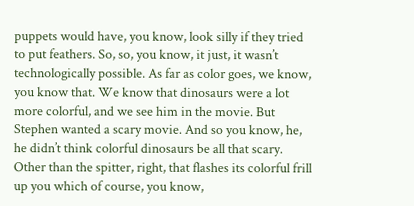puppets would have, you know, look silly if they tried to put feathers. So, so, you know, it just, it wasn’t technologically possible. As far as color goes, we know, you know that. We know that dinosaurs were a lot more colorful, and we see him in the movie. But Stephen wanted a scary movie. And so you know, he, he didn’t think colorful dinosaurs be all that scary. Other than the spitter, right, that flashes its colorful frill up you which of course, you know,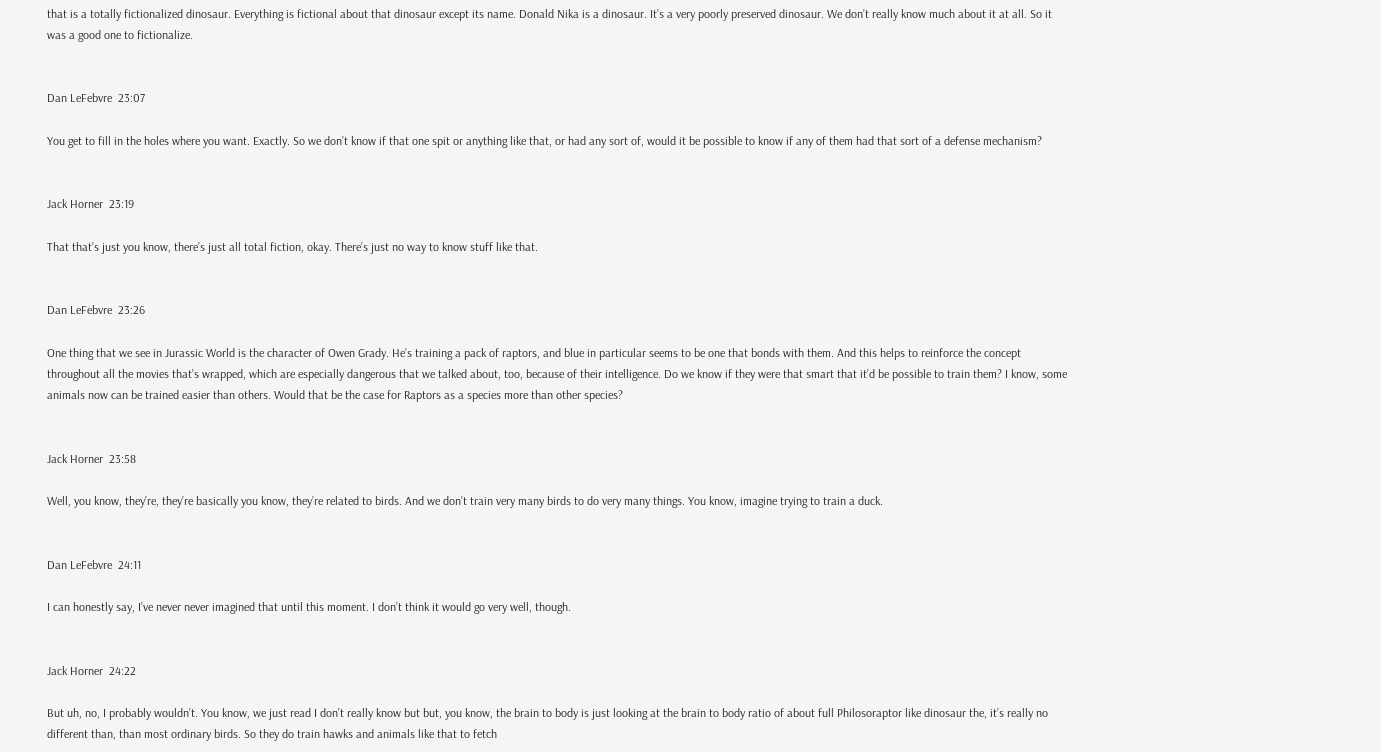that is a totally fictionalized dinosaur. Everything is fictional about that dinosaur except its name. Donald Nika is a dinosaur. It’s a very poorly preserved dinosaur. We don’t really know much about it at all. So it was a good one to fictionalize.


Dan LeFebvre  23:07

You get to fill in the holes where you want. Exactly. So we don’t know if that one spit or anything like that, or had any sort of, would it be possible to know if any of them had that sort of a defense mechanism?


Jack Horner  23:19

That that’s just you know, there’s just all total fiction, okay. There’s just no way to know stuff like that.


Dan LeFebvre  23:26

One thing that we see in Jurassic World is the character of Owen Grady. He’s training a pack of raptors, and blue in particular seems to be one that bonds with them. And this helps to reinforce the concept throughout all the movies that’s wrapped, which are especially dangerous that we talked about, too, because of their intelligence. Do we know if they were that smart that it’d be possible to train them? I know, some animals now can be trained easier than others. Would that be the case for Raptors as a species more than other species?


Jack Horner  23:58

Well, you know, they’re, they’re basically you know, they’re related to birds. And we don’t train very many birds to do very many things. You know, imagine trying to train a duck.


Dan LeFebvre  24:11

I can honestly say, I’ve never never imagined that until this moment. I don’t think it would go very well, though.


Jack Horner  24:22

But uh, no, I probably wouldn’t. You know, we just read I don’t really know but but, you know, the brain to body is just looking at the brain to body ratio of about full Philosoraptor like dinosaur the, it’s really no different than, than most ordinary birds. So they do train hawks and animals like that to fetch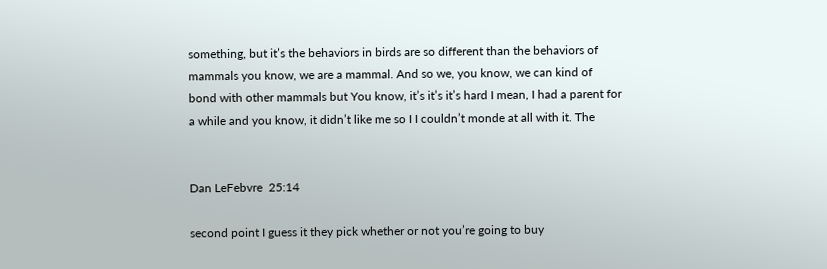something, but it’s the behaviors in birds are so different than the behaviors of mammals you know, we are a mammal. And so we, you know, we can kind of bond with other mammals but You know, it’s it’s it’s hard I mean, I had a parent for a while and you know, it didn’t like me so I I couldn’t monde at all with it. The


Dan LeFebvre  25:14

second point I guess it they pick whether or not you’re going to buy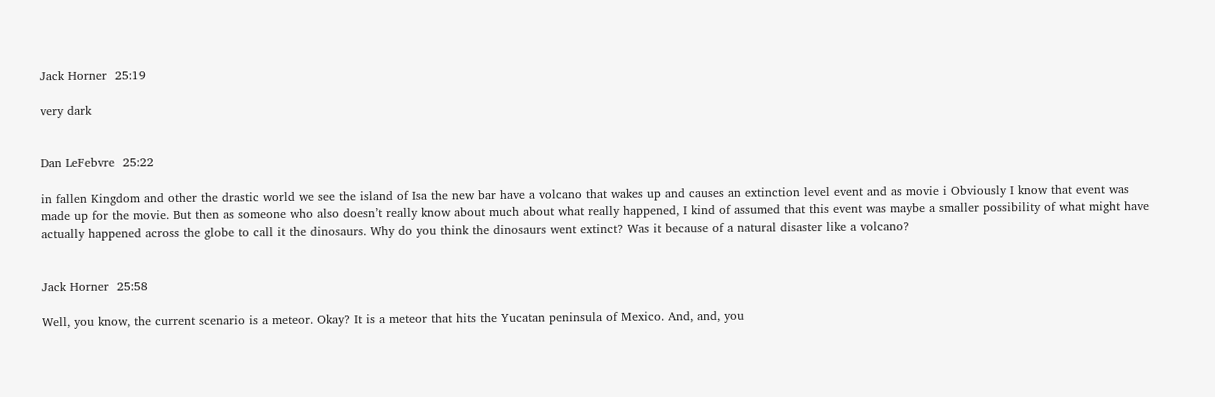Jack Horner  25:19

very dark


Dan LeFebvre  25:22

in fallen Kingdom and other the drastic world we see the island of Isa the new bar have a volcano that wakes up and causes an extinction level event and as movie i Obviously I know that event was made up for the movie. But then as someone who also doesn’t really know about much about what really happened, I kind of assumed that this event was maybe a smaller possibility of what might have actually happened across the globe to call it the dinosaurs. Why do you think the dinosaurs went extinct? Was it because of a natural disaster like a volcano?


Jack Horner  25:58

Well, you know, the current scenario is a meteor. Okay? It is a meteor that hits the Yucatan peninsula of Mexico. And, and, you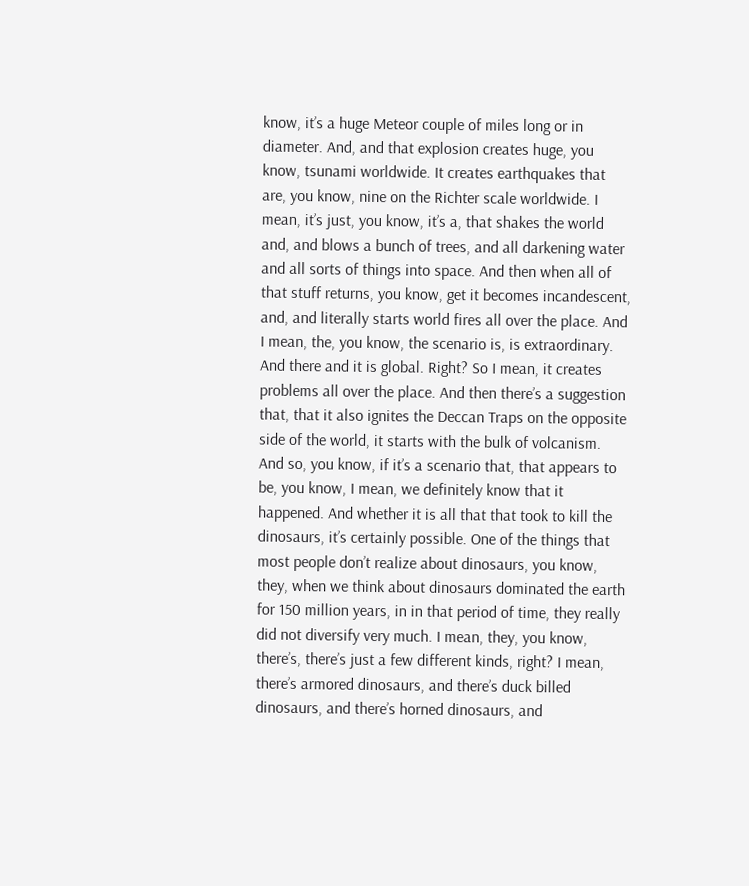know, it’s a huge Meteor couple of miles long or in diameter. And, and that explosion creates huge, you know, tsunami worldwide. It creates earthquakes that are, you know, nine on the Richter scale worldwide. I mean, it’s just, you know, it’s a, that shakes the world and, and blows a bunch of trees, and all darkening water and all sorts of things into space. And then when all of that stuff returns, you know, get it becomes incandescent, and, and literally starts world fires all over the place. And I mean, the, you know, the scenario is, is extraordinary. And there and it is global. Right? So I mean, it creates problems all over the place. And then there’s a suggestion that, that it also ignites the Deccan Traps on the opposite side of the world, it starts with the bulk of volcanism. And so, you know, if it’s a scenario that, that appears to be, you know, I mean, we definitely know that it happened. And whether it is all that that took to kill the dinosaurs, it’s certainly possible. One of the things that most people don’t realize about dinosaurs, you know, they, when we think about dinosaurs dominated the earth for 150 million years, in in that period of time, they really did not diversify very much. I mean, they, you know, there’s, there’s just a few different kinds, right? I mean, there’s armored dinosaurs, and there’s duck billed dinosaurs, and there’s horned dinosaurs, and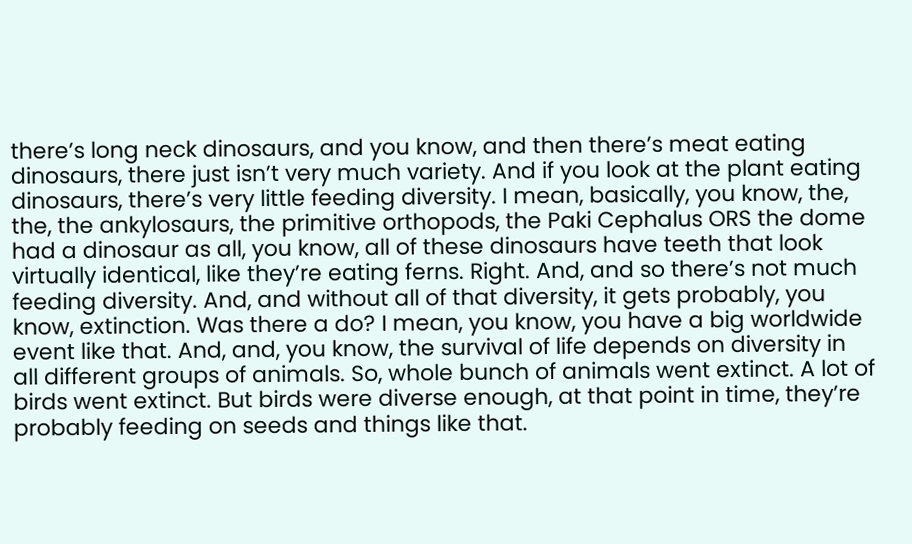there’s long neck dinosaurs, and you know, and then there’s meat eating dinosaurs, there just isn’t very much variety. And if you look at the plant eating dinosaurs, there’s very little feeding diversity. I mean, basically, you know, the, the, the ankylosaurs, the primitive orthopods, the Paki Cephalus ORS the dome had a dinosaur as all, you know, all of these dinosaurs have teeth that look virtually identical, like they’re eating ferns. Right. And, and so there’s not much feeding diversity. And, and without all of that diversity, it gets probably, you know, extinction. Was there a do? I mean, you know, you have a big worldwide event like that. And, and, you know, the survival of life depends on diversity in all different groups of animals. So, whole bunch of animals went extinct. A lot of birds went extinct. But birds were diverse enough, at that point in time, they’re probably feeding on seeds and things like that.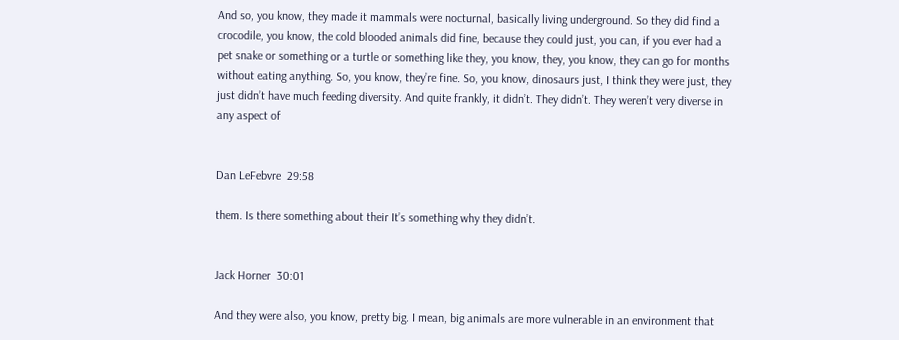And so, you know, they made it mammals were nocturnal, basically living underground. So they did find a crocodile, you know, the cold blooded animals did fine, because they could just, you can, if you ever had a pet snake or something or a turtle or something like they, you know, they, you know, they can go for months without eating anything. So, you know, they’re fine. So, you know, dinosaurs just, I think they were just, they just didn’t have much feeding diversity. And quite frankly, it didn’t. They didn’t. They weren’t very diverse in any aspect of


Dan LeFebvre  29:58

them. Is there something about their It’s something why they didn’t.


Jack Horner  30:01

And they were also, you know, pretty big. I mean, big animals are more vulnerable in an environment that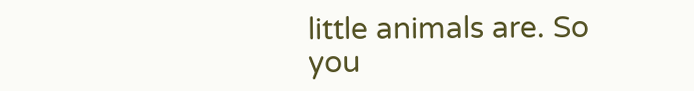little animals are. So you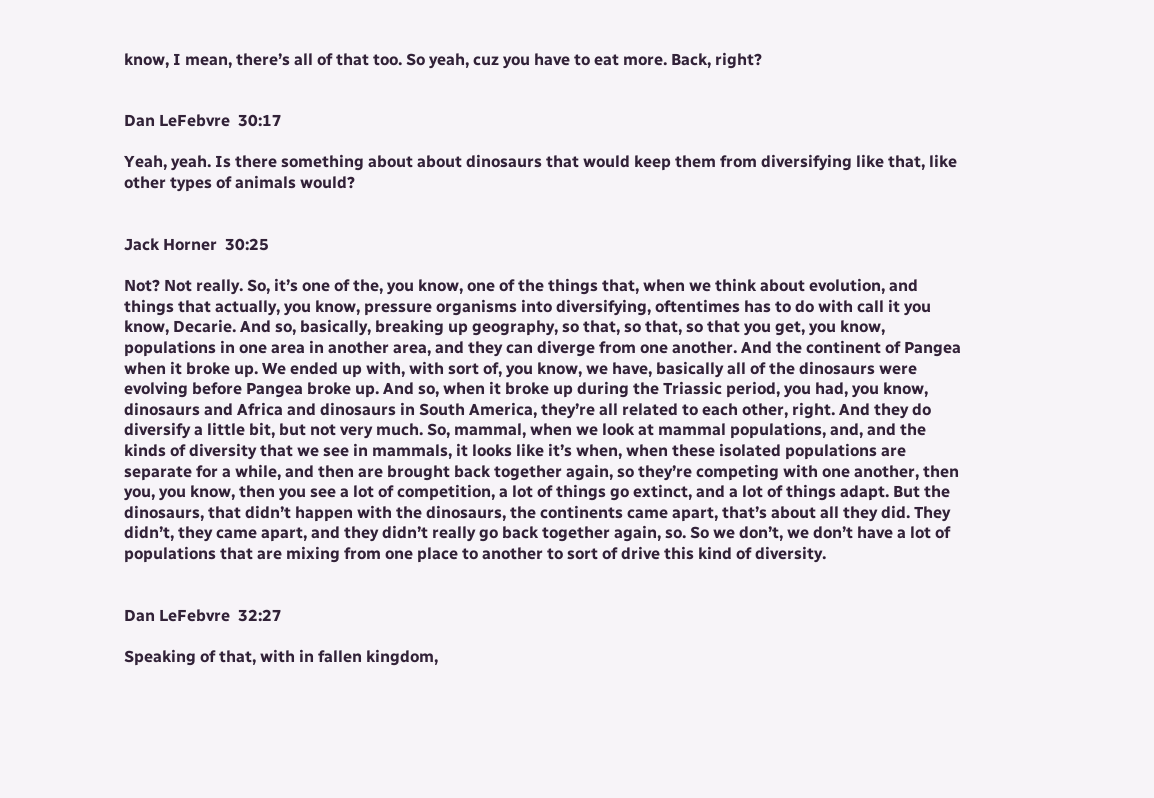know, I mean, there’s all of that too. So yeah, cuz you have to eat more. Back, right?


Dan LeFebvre  30:17

Yeah, yeah. Is there something about about dinosaurs that would keep them from diversifying like that, like other types of animals would?


Jack Horner  30:25

Not? Not really. So, it’s one of the, you know, one of the things that, when we think about evolution, and things that actually, you know, pressure organisms into diversifying, oftentimes has to do with call it you know, Decarie. And so, basically, breaking up geography, so that, so that, so that you get, you know, populations in one area in another area, and they can diverge from one another. And the continent of Pangea when it broke up. We ended up with, with sort of, you know, we have, basically all of the dinosaurs were evolving before Pangea broke up. And so, when it broke up during the Triassic period, you had, you know, dinosaurs and Africa and dinosaurs in South America, they’re all related to each other, right. And they do diversify a little bit, but not very much. So, mammal, when we look at mammal populations, and, and the kinds of diversity that we see in mammals, it looks like it’s when, when these isolated populations are separate for a while, and then are brought back together again, so they’re competing with one another, then you, you know, then you see a lot of competition, a lot of things go extinct, and a lot of things adapt. But the dinosaurs, that didn’t happen with the dinosaurs, the continents came apart, that’s about all they did. They didn’t, they came apart, and they didn’t really go back together again, so. So we don’t, we don’t have a lot of populations that are mixing from one place to another to sort of drive this kind of diversity.


Dan LeFebvre  32:27

Speaking of that, with in fallen kingdom,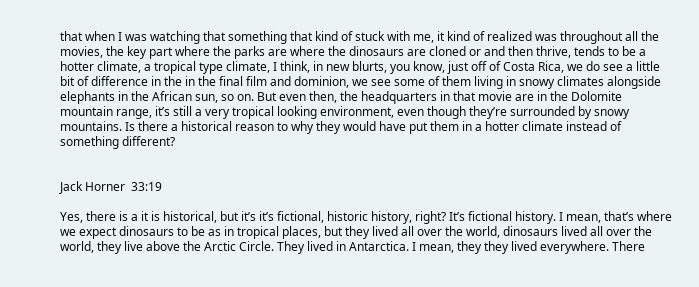that when I was watching that something that kind of stuck with me, it kind of realized was throughout all the movies, the key part where the parks are where the dinosaurs are cloned or and then thrive, tends to be a hotter climate, a tropical type climate, I think, in new blurts, you know, just off of Costa Rica, we do see a little bit of difference in the in the final film and dominion, we see some of them living in snowy climates alongside elephants in the African sun, so on. But even then, the headquarters in that movie are in the Dolomite mountain range, it’s still a very tropical looking environment, even though they’re surrounded by snowy mountains. Is there a historical reason to why they would have put them in a hotter climate instead of something different?


Jack Horner  33:19

Yes, there is a it is historical, but it’s it’s fictional, historic history, right? It’s fictional history. I mean, that’s where we expect dinosaurs to be as in tropical places, but they lived all over the world, dinosaurs lived all over the world, they live above the Arctic Circle. They lived in Antarctica. I mean, they they lived everywhere. There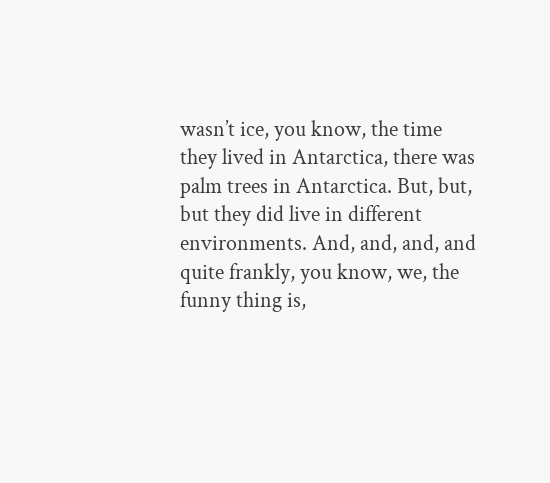wasn’t ice, you know, the time they lived in Antarctica, there was palm trees in Antarctica. But, but, but they did live in different environments. And, and, and, and quite frankly, you know, we, the funny thing is,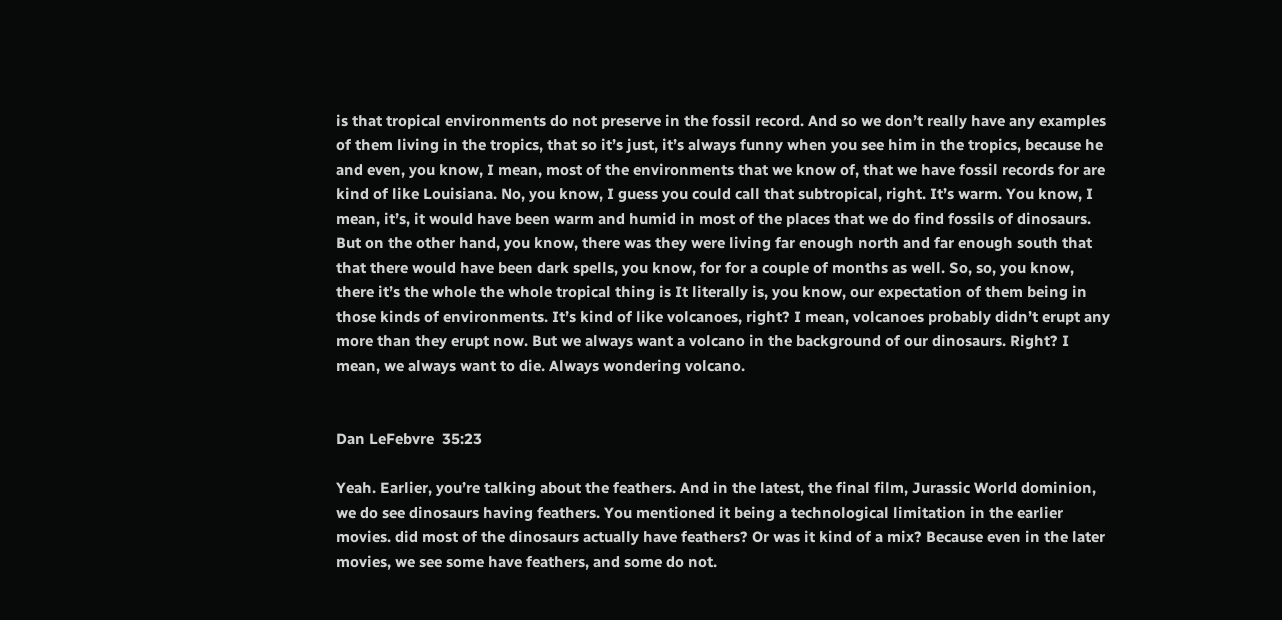is that tropical environments do not preserve in the fossil record. And so we don’t really have any examples of them living in the tropics, that so it’s just, it’s always funny when you see him in the tropics, because he and even, you know, I mean, most of the environments that we know of, that we have fossil records for are kind of like Louisiana. No, you know, I guess you could call that subtropical, right. It’s warm. You know, I mean, it’s, it would have been warm and humid in most of the places that we do find fossils of dinosaurs. But on the other hand, you know, there was they were living far enough north and far enough south that that there would have been dark spells, you know, for for a couple of months as well. So, so, you know, there it’s the whole the whole tropical thing is It literally is, you know, our expectation of them being in those kinds of environments. It’s kind of like volcanoes, right? I mean, volcanoes probably didn’t erupt any more than they erupt now. But we always want a volcano in the background of our dinosaurs. Right? I mean, we always want to die. Always wondering volcano.


Dan LeFebvre  35:23

Yeah. Earlier, you’re talking about the feathers. And in the latest, the final film, Jurassic World dominion, we do see dinosaurs having feathers. You mentioned it being a technological limitation in the earlier movies. did most of the dinosaurs actually have feathers? Or was it kind of a mix? Because even in the later movies, we see some have feathers, and some do not.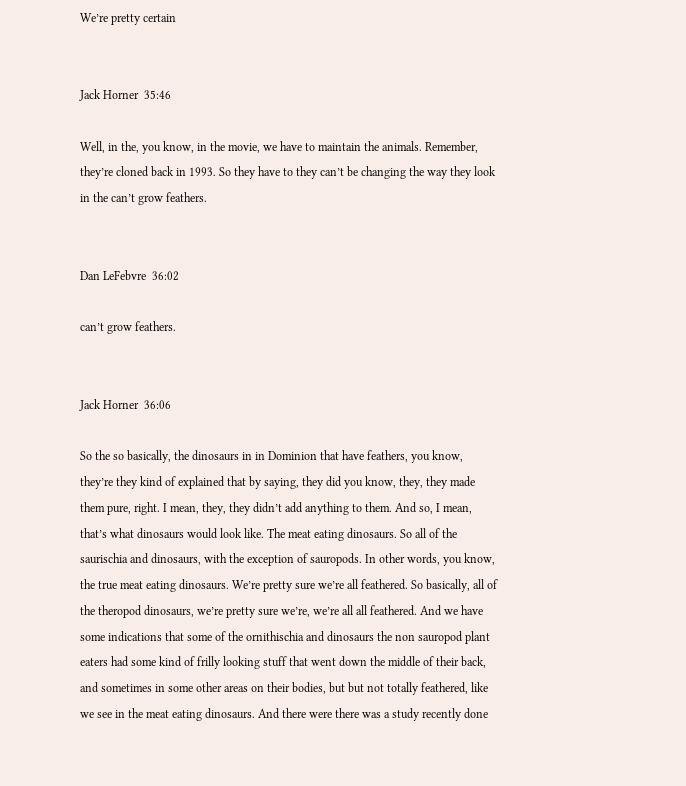We’re pretty certain


Jack Horner  35:46

Well, in the, you know, in the movie, we have to maintain the animals. Remember, they’re cloned back in 1993. So they have to they can’t be changing the way they look in the can’t grow feathers.


Dan LeFebvre  36:02

can’t grow feathers.


Jack Horner  36:06

So the so basically, the dinosaurs in in Dominion that have feathers, you know, they’re they kind of explained that by saying, they did you know, they, they made them pure, right. I mean, they, they didn’t add anything to them. And so, I mean, that’s what dinosaurs would look like. The meat eating dinosaurs. So all of the saurischia and dinosaurs, with the exception of sauropods. In other words, you know, the true meat eating dinosaurs. We’re pretty sure we’re all feathered. So basically, all of the theropod dinosaurs, we’re pretty sure we’re, we’re all all feathered. And we have some indications that some of the ornithischia and dinosaurs the non sauropod plant eaters had some kind of frilly looking stuff that went down the middle of their back, and sometimes in some other areas on their bodies, but but not totally feathered, like we see in the meat eating dinosaurs. And there were there was a study recently done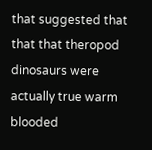that suggested that that that theropod dinosaurs were actually true warm blooded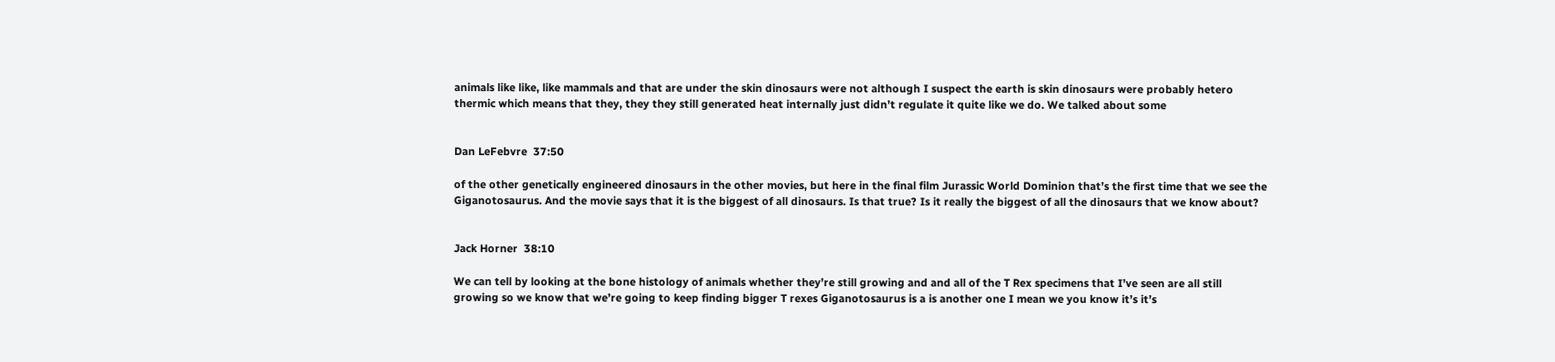animals like like, like mammals and that are under the skin dinosaurs were not although I suspect the earth is skin dinosaurs were probably hetero thermic which means that they, they they still generated heat internally just didn’t regulate it quite like we do. We talked about some


Dan LeFebvre  37:50

of the other genetically engineered dinosaurs in the other movies, but here in the final film Jurassic World Dominion that’s the first time that we see the Giganotosaurus. And the movie says that it is the biggest of all dinosaurs. Is that true? Is it really the biggest of all the dinosaurs that we know about?


Jack Horner  38:10

We can tell by looking at the bone histology of animals whether they’re still growing and and all of the T Rex specimens that I’ve seen are all still growing so we know that we’re going to keep finding bigger T rexes Giganotosaurus is a is another one I mean we you know it’s it’s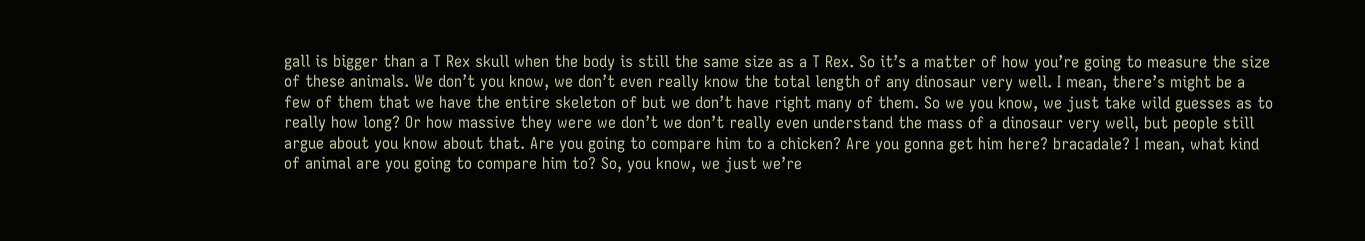gall is bigger than a T Rex skull when the body is still the same size as a T Rex. So it’s a matter of how you’re going to measure the size of these animals. We don’t you know, we don’t even really know the total length of any dinosaur very well. I mean, there’s might be a few of them that we have the entire skeleton of but we don’t have right many of them. So we you know, we just take wild guesses as to really how long? Or how massive they were we don’t we don’t really even understand the mass of a dinosaur very well, but people still argue about you know about that. Are you going to compare him to a chicken? Are you gonna get him here? bracadale? I mean, what kind of animal are you going to compare him to? So, you know, we just we’re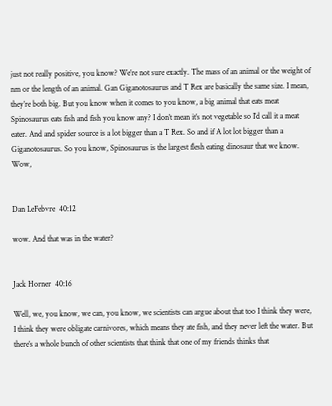just not really positive, you know? We’re not sure exactly. The mass of an animal or the weight of nm or the length of an animal. Gan Giganotosaurus and T Rex are basically the same size. I mean, they’re both big. But you know when it comes to you know, a big animal that eats meat Spinosaurus eats fish and fish you know any? I don’t mean it’s not vegetable so I’d call it a meat eater. And and spider source is a lot bigger than a T Rex. So and if A lot lot bigger than a Giganotosaurus. So you know, Spinosaurus is the largest flesh eating dinosaur that we know. Wow,


Dan LeFebvre  40:12

wow. And that was in the water?


Jack Horner  40:16

Well, we, you know, we can, you know, we scientists can argue about that too I think they were, I think they were obligate carnivores, which means they ate fish, and they never left the water. But there’s a whole bunch of other scientists that think that one of my friends thinks that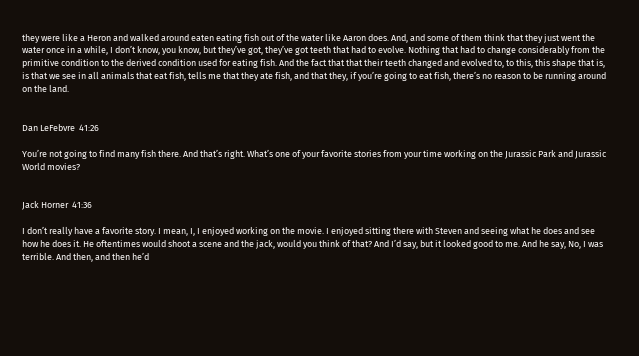they were like a Heron and walked around eaten eating fish out of the water like Aaron does. And, and some of them think that they just went the water once in a while, I don’t know, you know, but they’ve got, they’ve got teeth that had to evolve. Nothing that had to change considerably from the primitive condition to the derived condition used for eating fish. And the fact that that their teeth changed and evolved to, to this, this shape that is, is that we see in all animals that eat fish, tells me that they ate fish, and that they, if you’re going to eat fish, there’s no reason to be running around on the land.


Dan LeFebvre  41:26

You’re not going to find many fish there. And that’s right. What’s one of your favorite stories from your time working on the Jurassic Park and Jurassic World movies?


Jack Horner  41:36

I don’t really have a favorite story. I mean, I, I enjoyed working on the movie. I enjoyed sitting there with Steven and seeing what he does and see how he does it. He oftentimes would shoot a scene and the jack, would you think of that? And I’d say, but it looked good to me. And he say, No, I was terrible. And then, and then he’d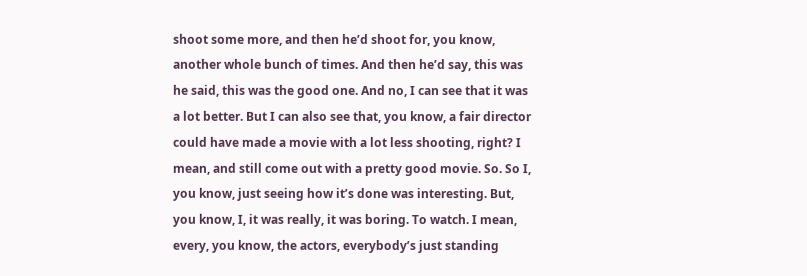shoot some more, and then he’d shoot for, you know, another whole bunch of times. And then he’d say, this was he said, this was the good one. And no, I can see that it was a lot better. But I can also see that, you know, a fair director could have made a movie with a lot less shooting, right? I mean, and still come out with a pretty good movie. So. So I, you know, just seeing how it’s done was interesting. But, you know, I, it was really, it was boring. To watch. I mean, every, you know, the actors, everybody’s just standing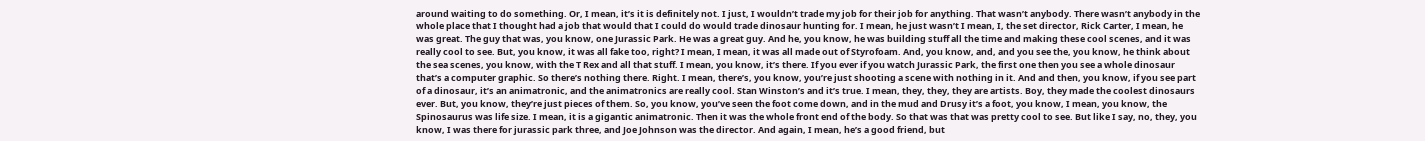around waiting to do something. Or, I mean, it’s it is definitely not. I just, I wouldn’t trade my job for their job for anything. That wasn’t anybody. There wasn’t anybody in the whole place that I thought had a job that would that I could do would trade dinosaur hunting for. I mean, he just wasn’t I mean, I, the set director, Rick Carter, I mean, he was great. The guy that was, you know, one Jurassic Park. He was a great guy. And he, you know, he was building stuff all the time and making these cool scenes, and it was really cool to see. But, you know, it was all fake too, right? I mean, I mean, it was all made out of Styrofoam. And, you know, and, and you see the, you know, he think about the sea scenes, you know, with the T Rex and all that stuff. I mean, you know, it’s there. If you ever if you watch Jurassic Park, the first one then you see a whole dinosaur that’s a computer graphic. So there’s nothing there. Right. I mean, there’s, you know, you’re just shooting a scene with nothing in it. And and then, you know, if you see part of a dinosaur, it’s an animatronic, and the animatronics are really cool. Stan Winston’s and it’s true. I mean, they, they, they are artists. Boy, they made the coolest dinosaurs ever. But, you know, they’re just pieces of them. So, you know, you’ve seen the foot come down, and in the mud and Drusy it’s a foot, you know, I mean, you know, the Spinosaurus was life size. I mean, it is a gigantic animatronic. Then it was the whole front end of the body. So that was that was pretty cool to see. But like I say, no, they, you know, I was there for jurassic park three, and Joe Johnson was the director. And again, I mean, he’s a good friend, but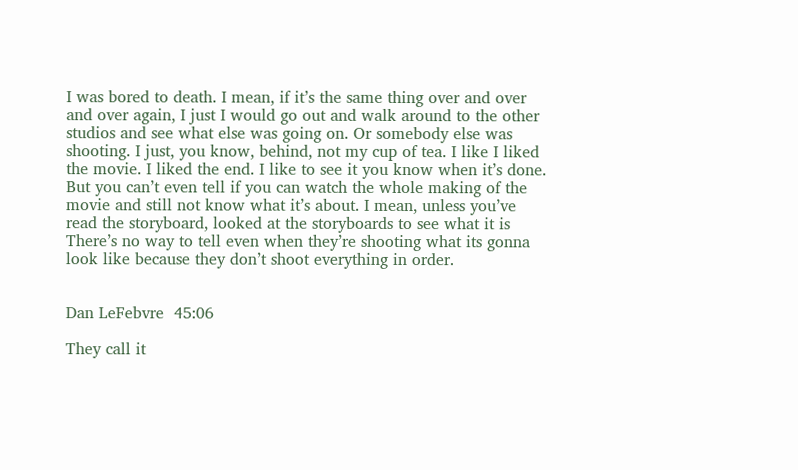I was bored to death. I mean, if it’s the same thing over and over and over again, I just I would go out and walk around to the other studios and see what else was going on. Or somebody else was shooting. I just, you know, behind, not my cup of tea. I like I liked the movie. I liked the end. I like to see it you know when it’s done. But you can’t even tell if you can watch the whole making of the movie and still not know what it’s about. I mean, unless you’ve read the storyboard, looked at the storyboards to see what it is There’s no way to tell even when they’re shooting what its gonna look like because they don’t shoot everything in order.


Dan LeFebvre  45:06

They call it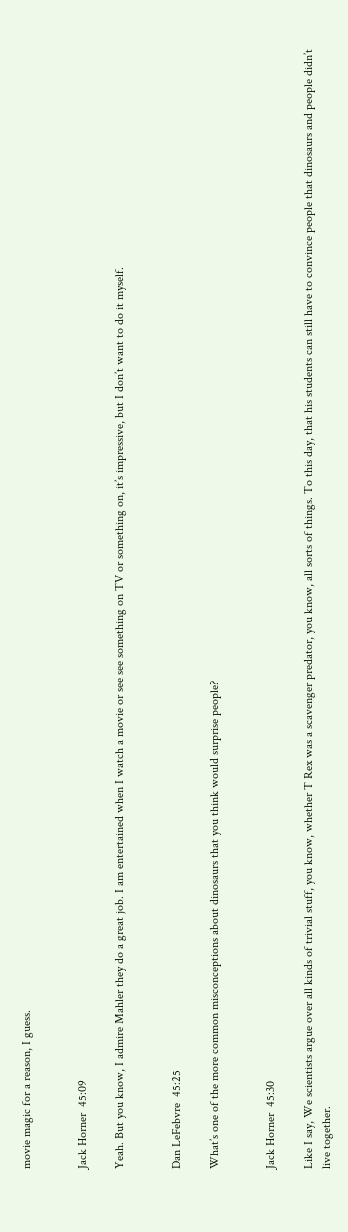movie magic for a reason, I guess.


Jack Horner  45:09

Yeah. But you know, I admire Mahler they do a great job. I am entertained when I watch a movie or see see something on TV or something on, it’s impressive, but I don’t want to do it myself.


Dan LeFebvre  45:25

What’s one of the more common misconceptions about dinosaurs that you think would surprise people?


Jack Horner  45:30

Like I say, We scientists argue over all kinds of trivial stuff, you know, whether T Rex was a scavenger predator, you know, all sorts of things. To this day, that his students can still have to convince people that dinosaurs and people didn’t live together.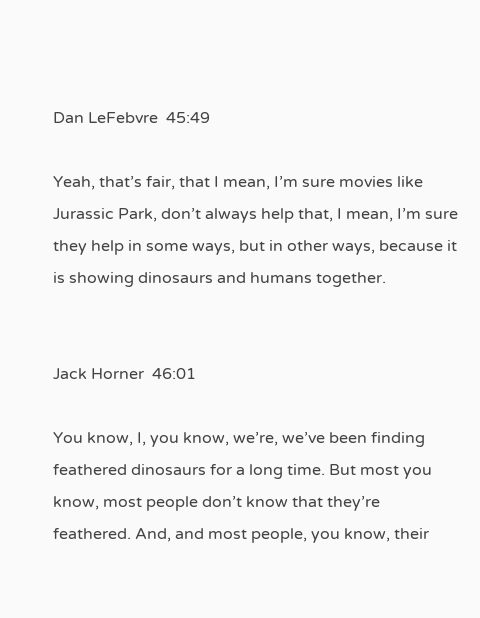Dan LeFebvre  45:49

Yeah, that’s fair, that I mean, I’m sure movies like Jurassic Park, don’t always help that, I mean, I’m sure they help in some ways, but in other ways, because it is showing dinosaurs and humans together.


Jack Horner  46:01

You know, I, you know, we’re, we’ve been finding feathered dinosaurs for a long time. But most you know, most people don’t know that they’re feathered. And, and most people, you know, their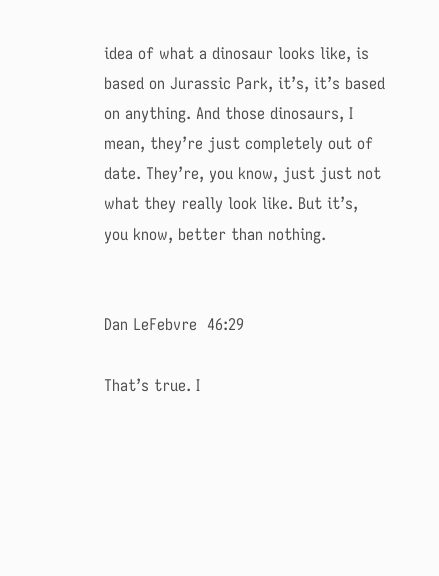idea of what a dinosaur looks like, is based on Jurassic Park, it’s, it’s based on anything. And those dinosaurs, I mean, they’re just completely out of date. They’re, you know, just just not what they really look like. But it’s, you know, better than nothing.


Dan LeFebvre  46:29

That’s true. I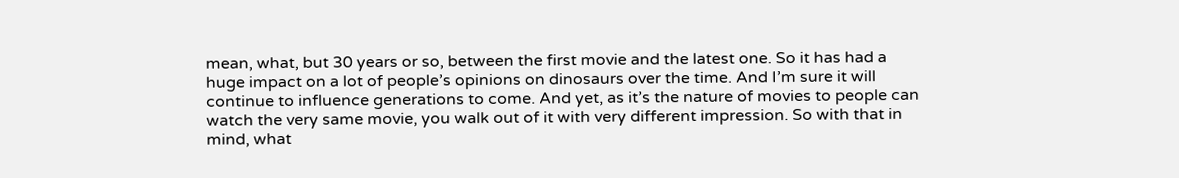mean, what, but 30 years or so, between the first movie and the latest one. So it has had a huge impact on a lot of people’s opinions on dinosaurs over the time. And I’m sure it will continue to influence generations to come. And yet, as it’s the nature of movies to people can watch the very same movie, you walk out of it with very different impression. So with that in mind, what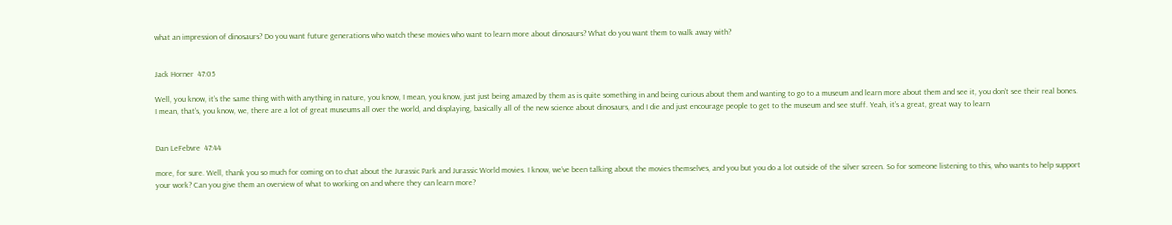what an impression of dinosaurs? Do you want future generations who watch these movies who want to learn more about dinosaurs? What do you want them to walk away with?


Jack Horner  47:05

Well, you know, it’s the same thing with with anything in nature, you know, I mean, you know, just just being amazed by them as is quite something in and being curious about them and wanting to go to a museum and learn more about them and see it, you don’t see their real bones. I mean, that’s, you know, we, there are a lot of great museums all over the world, and displaying, basically all of the new science about dinosaurs, and I die and just encourage people to get to the museum and see stuff. Yeah, it’s a great, great way to learn


Dan LeFebvre  47:44

more, for sure. Well, thank you so much for coming on to chat about the Jurassic Park and Jurassic World movies. I know, we’ve been talking about the movies themselves, and you but you do a lot outside of the silver screen. So for someone listening to this, who wants to help support your work? Can you give them an overview of what to working on and where they can learn more?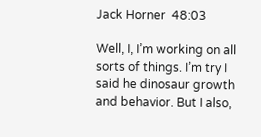Jack Horner  48:03

Well, I, I’m working on all sorts of things. I’m try I said he dinosaur growth and behavior. But I also,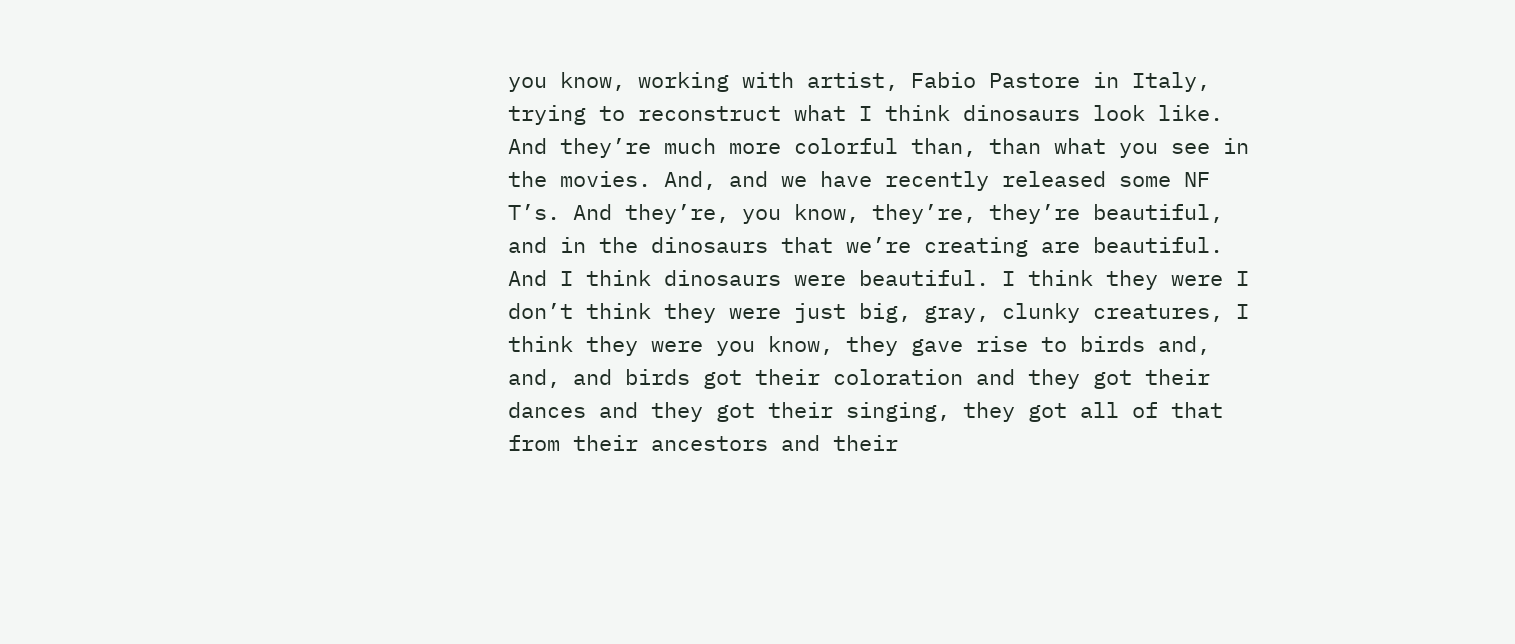you know, working with artist, Fabio Pastore in Italy, trying to reconstruct what I think dinosaurs look like. And they’re much more colorful than, than what you see in the movies. And, and we have recently released some NF T’s. And they’re, you know, they’re, they’re beautiful, and in the dinosaurs that we’re creating are beautiful. And I think dinosaurs were beautiful. I think they were I don’t think they were just big, gray, clunky creatures, I think they were you know, they gave rise to birds and, and, and birds got their coloration and they got their dances and they got their singing, they got all of that from their ancestors and their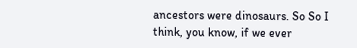ancestors were dinosaurs. So So I think, you know, if we ever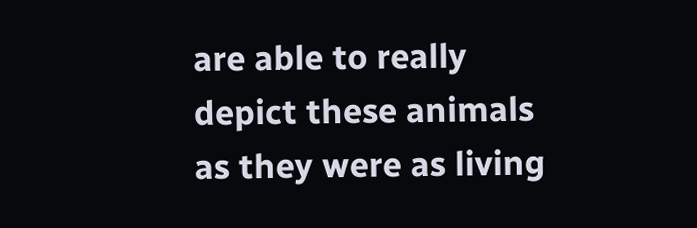are able to really depict these animals as they were as living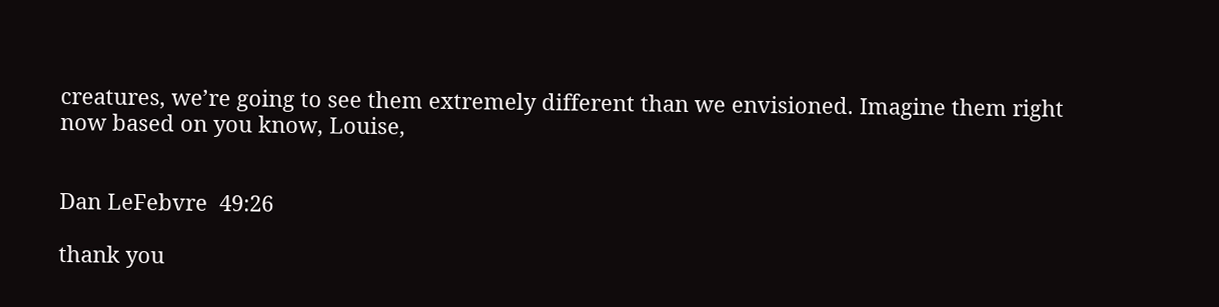creatures, we’re going to see them extremely different than we envisioned. Imagine them right now based on you know, Louise,


Dan LeFebvre  49:26

thank you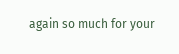again so much for your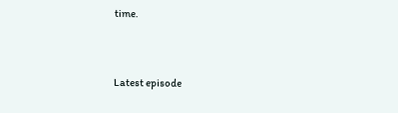time.



Latest episode